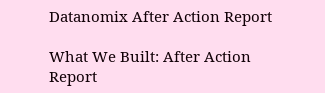Datanomix After Action Report

What We Built: After Action Report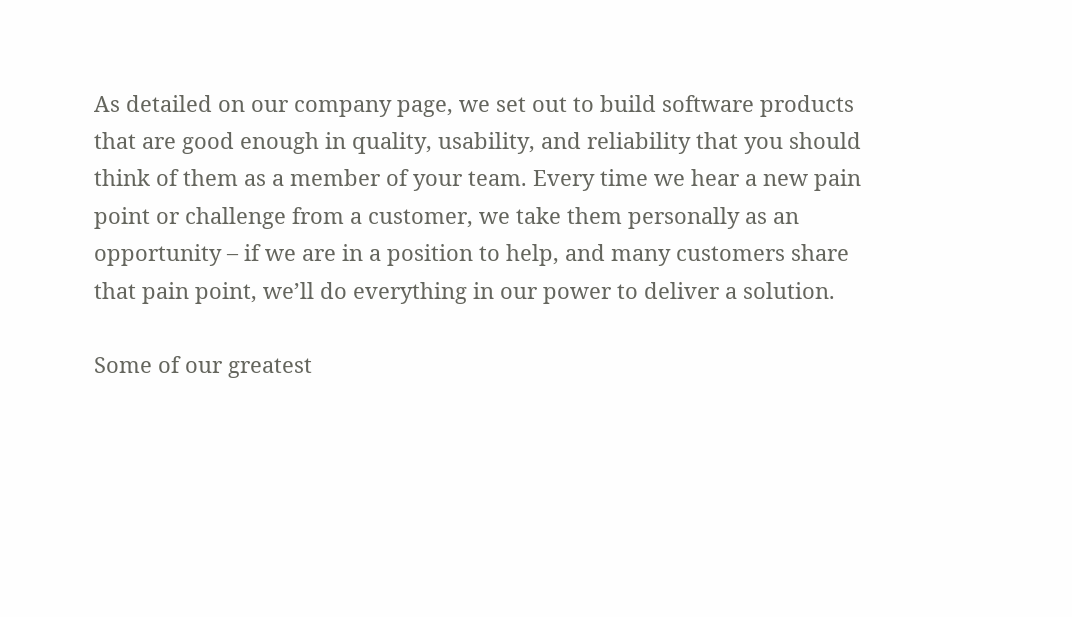As detailed on our company page, we set out to build software products that are good enough in quality, usability, and reliability that you should think of them as a member of your team. Every time we hear a new pain point or challenge from a customer, we take them personally as an opportunity – if we are in a position to help, and many customers share that pain point, we’ll do everything in our power to deliver a solution.

Some of our greatest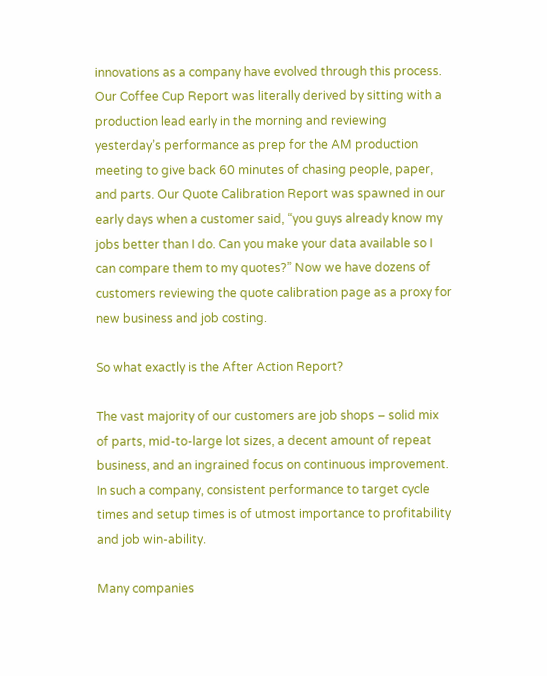innovations as a company have evolved through this process. Our Coffee Cup Report was literally derived by sitting with a production lead early in the morning and reviewing yesterday’s performance as prep for the AM production meeting to give back 60 minutes of chasing people, paper, and parts. Our Quote Calibration Report was spawned in our early days when a customer said, “you guys already know my jobs better than I do. Can you make your data available so I can compare them to my quotes?” Now we have dozens of customers reviewing the quote calibration page as a proxy for new business and job costing.

So what exactly is the After Action Report?

The vast majority of our customers are job shops – solid mix of parts, mid-to-large lot sizes, a decent amount of repeat business, and an ingrained focus on continuous improvement. In such a company, consistent performance to target cycle times and setup times is of utmost importance to profitability and job win-ability.

Many companies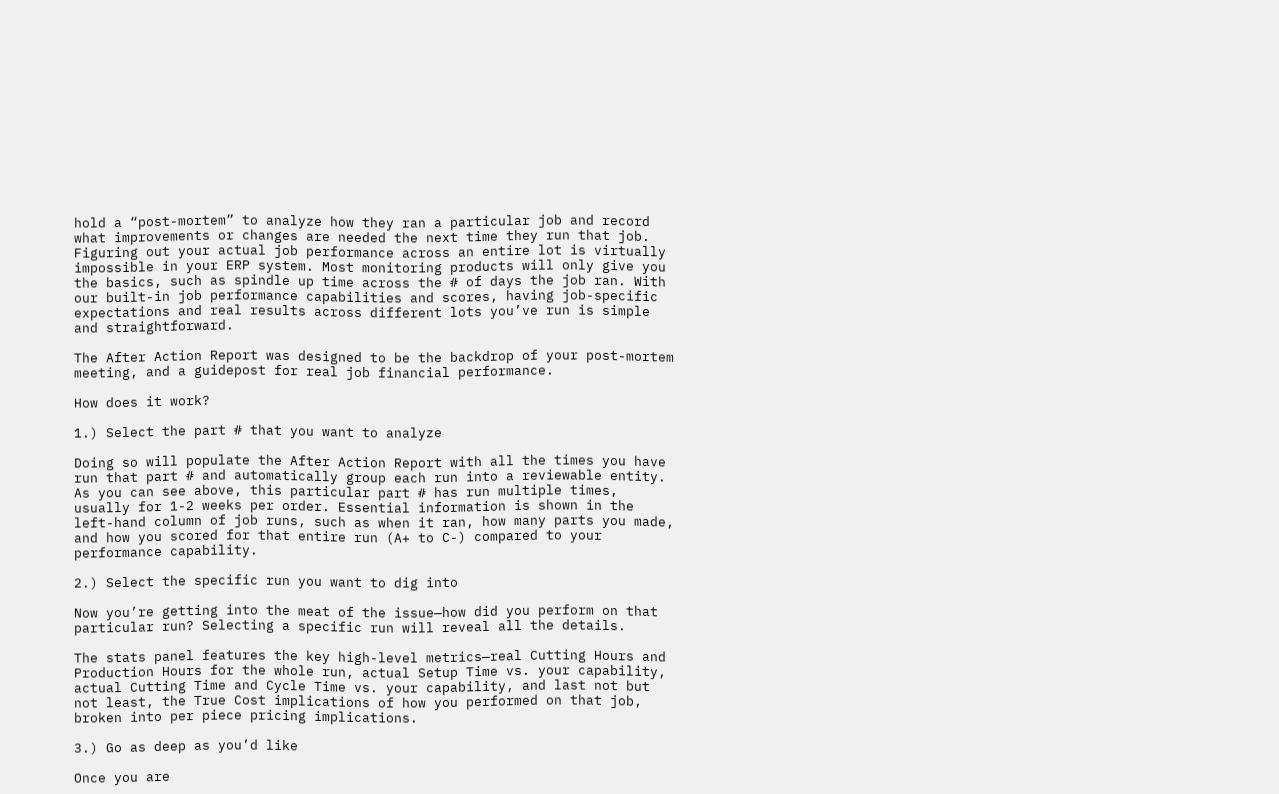hold a “post-mortem” to analyze how they ran a particular job and record what improvements or changes are needed the next time they run that job. Figuring out your actual job performance across an entire lot is virtually impossible in your ERP system. Most monitoring products will only give you the basics, such as spindle up time across the # of days the job ran. With our built-in job performance capabilities and scores, having job-specific expectations and real results across different lots you’ve run is simple and straightforward.

The After Action Report was designed to be the backdrop of your post-mortem meeting, and a guidepost for real job financial performance.

How does it work?

1.) Select the part # that you want to analyze

Doing so will populate the After Action Report with all the times you have run that part # and automatically group each run into a reviewable entity. As you can see above, this particular part # has run multiple times, usually for 1-2 weeks per order. Essential information is shown in the left-hand column of job runs, such as when it ran, how many parts you made, and how you scored for that entire run (A+ to C-) compared to your performance capability.

2.) Select the specific run you want to dig into

Now you’re getting into the meat of the issue—how did you perform on that particular run? Selecting a specific run will reveal all the details.

The stats panel features the key high-level metrics—real Cutting Hours and Production Hours for the whole run, actual Setup Time vs. your capability, actual Cutting Time and Cycle Time vs. your capability, and last not but not least, the True Cost implications of how you performed on that job, broken into per piece pricing implications.

3.) Go as deep as you’d like

Once you are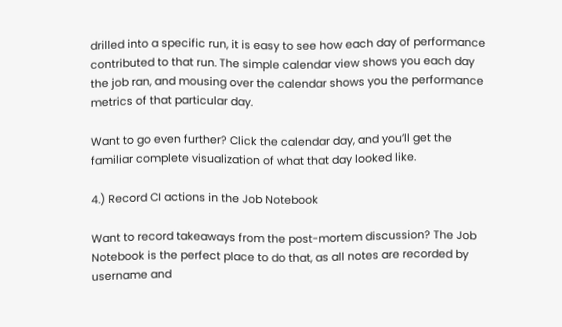drilled into a specific run, it is easy to see how each day of performance contributed to that run. The simple calendar view shows you each day the job ran, and mousing over the calendar shows you the performance metrics of that particular day.

Want to go even further? Click the calendar day, and you’ll get the familiar complete visualization of what that day looked like.

4.) Record CI actions in the Job Notebook

Want to record takeaways from the post-mortem discussion? The Job Notebook is the perfect place to do that, as all notes are recorded by username and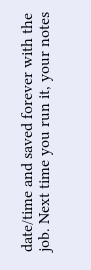date/time and saved forever with the job. Next time you run it, your notes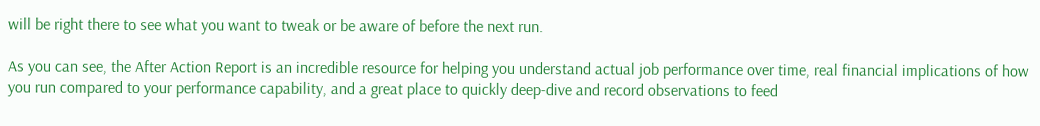will be right there to see what you want to tweak or be aware of before the next run.

As you can see, the After Action Report is an incredible resource for helping you understand actual job performance over time, real financial implications of how you run compared to your performance capability, and a great place to quickly deep-dive and record observations to feed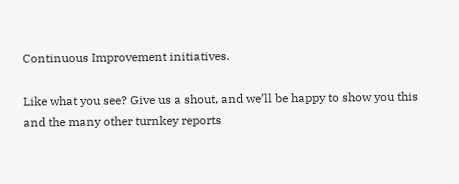Continuous Improvement initiatives.

Like what you see? Give us a shout, and we’ll be happy to show you this and the many other turnkey reports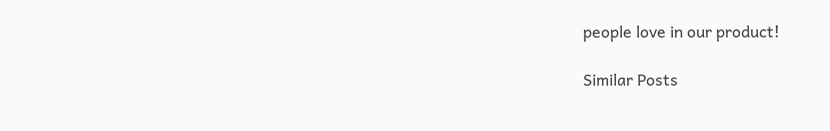people love in our product!

Similar Posts